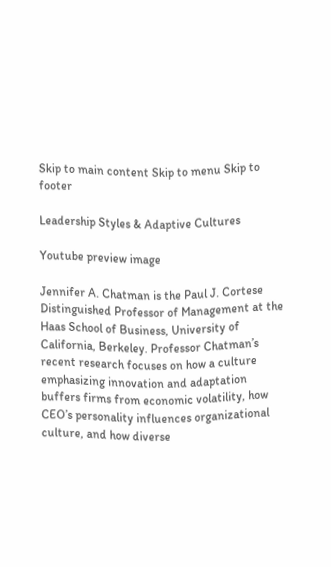Skip to main content Skip to menu Skip to footer

Leadership Styles & Adaptive Cultures

Youtube preview image

Jennifer A. Chatman is the Paul J. Cortese Distinguished Professor of Management at the Haas School of Business, University of California, Berkeley. Professor Chatman’s recent research focuses on how a culture emphasizing innovation and adaptation buffers firms from economic volatility, how CEO’s personality influences organizational culture, and how diverse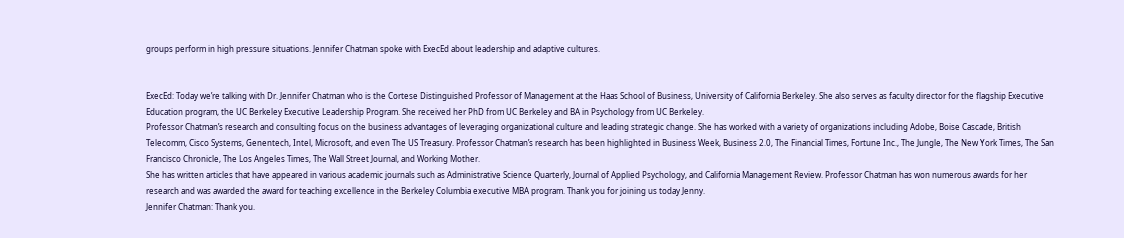groups perform in high pressure situations. Jennifer Chatman spoke with ExecEd about leadership and adaptive cultures.


ExecEd: Today we’re talking with Dr. Jennifer Chatman who is the Cortese Distinguished Professor of Management at the Haas School of Business, University of California Berkeley. She also serves as faculty director for the flagship Executive Education program, the UC Berkeley Executive Leadership Program. She received her PhD from UC Berkeley and BA in Psychology from UC Berkeley.
Professor Chatman’s research and consulting focus on the business advantages of leveraging organizational culture and leading strategic change. She has worked with a variety of organizations including Adobe, Boise Cascade, British Telecomm, Cisco Systems, Genentech, Intel, Microsoft, and even The US Treasury. Professor Chatman’s research has been highlighted in Business Week, Business 2.0, The Financial Times, Fortune Inc., The Jungle, The New York Times, The San Francisco Chronicle, The Los Angeles Times, The Wall Street Journal, and Working Mother.
She has written articles that have appeared in various academic journals such as Administrative Science Quarterly, Journal of Applied Psychology, and California Management Review. Professor Chatman has won numerous awards for her research and was awarded the award for teaching excellence in the Berkeley Columbia executive MBA program. Thank you for joining us today Jenny.
Jennifer Chatman: Thank you.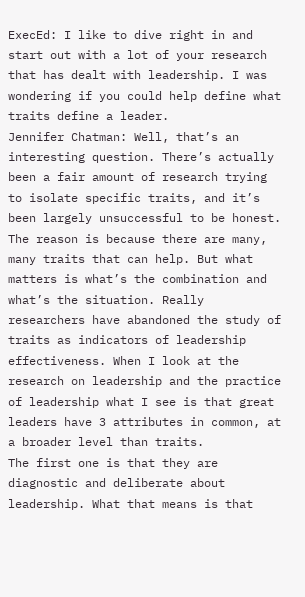ExecEd: I like to dive right in and start out with a lot of your research that has dealt with leadership. I was wondering if you could help define what traits define a leader.
Jennifer Chatman: Well, that’s an interesting question. There’s actually been a fair amount of research trying to isolate specific traits, and it’s been largely unsuccessful to be honest. The reason is because there are many, many traits that can help. But what matters is what’s the combination and what’s the situation. Really researchers have abandoned the study of traits as indicators of leadership effectiveness. When I look at the research on leadership and the practice of leadership what I see is that great leaders have 3 attributes in common, at a broader level than traits.
The first one is that they are diagnostic and deliberate about leadership. What that means is that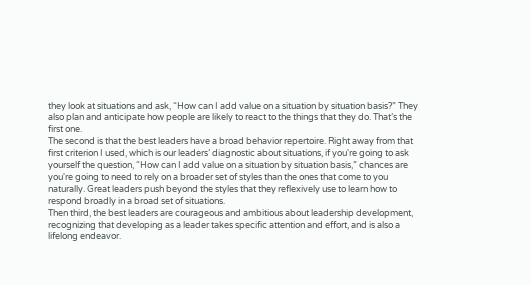they look at situations and ask, “How can I add value on a situation by situation basis?” They also plan and anticipate how people are likely to react to the things that they do. That’s the first one.
The second is that the best leaders have a broad behavior repertoire. Right away from that first criterion I used, which is our leaders’ diagnostic about situations, if you're going to ask yourself the question, “How can I add value on a situation by situation basis,” chances are you're going to need to rely on a broader set of styles than the ones that come to you naturally. Great leaders push beyond the styles that they reflexively use to learn how to respond broadly in a broad set of situations.
Then third, the best leaders are courageous and ambitious about leadership development, recognizing that developing as a leader takes specific attention and effort, and is also a lifelong endeavor.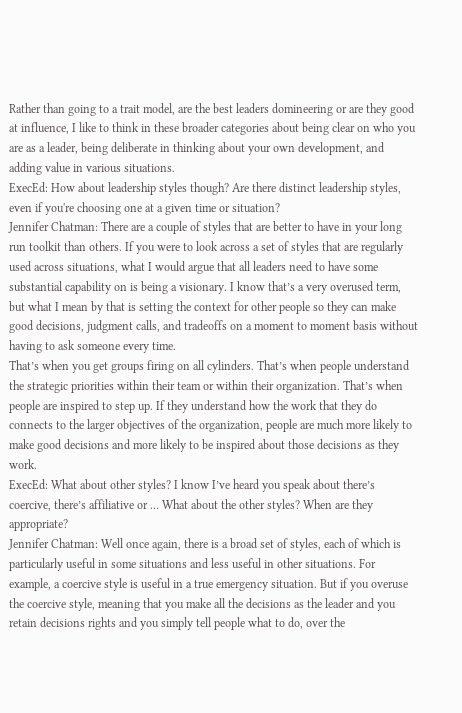Rather than going to a trait model, are the best leaders domineering or are they good at influence, I like to think in these broader categories about being clear on who you are as a leader, being deliberate in thinking about your own development, and adding value in various situations.
ExecEd: How about leadership styles though? Are there distinct leadership styles, even if you're choosing one at a given time or situation?
Jennifer Chatman: There are a couple of styles that are better to have in your long run toolkit than others. If you were to look across a set of styles that are regularly used across situations, what I would argue that all leaders need to have some substantial capability on is being a visionary. I know that’s a very overused term, but what I mean by that is setting the context for other people so they can make good decisions, judgment calls, and tradeoffs on a moment to moment basis without having to ask someone every time.
That’s when you get groups firing on all cylinders. That’s when people understand the strategic priorities within their team or within their organization. That’s when people are inspired to step up. If they understand how the work that they do connects to the larger objectives of the organization, people are much more likely to make good decisions and more likely to be inspired about those decisions as they work.
ExecEd: What about other styles? I know I’ve heard you speak about there’s coercive, there’s affiliative or … What about the other styles? When are they appropriate?
Jennifer Chatman: Well once again, there is a broad set of styles, each of which is particularly useful in some situations and less useful in other situations. For example, a coercive style is useful in a true emergency situation. But if you overuse the coercive style, meaning that you make all the decisions as the leader and you retain decisions rights and you simply tell people what to do, over the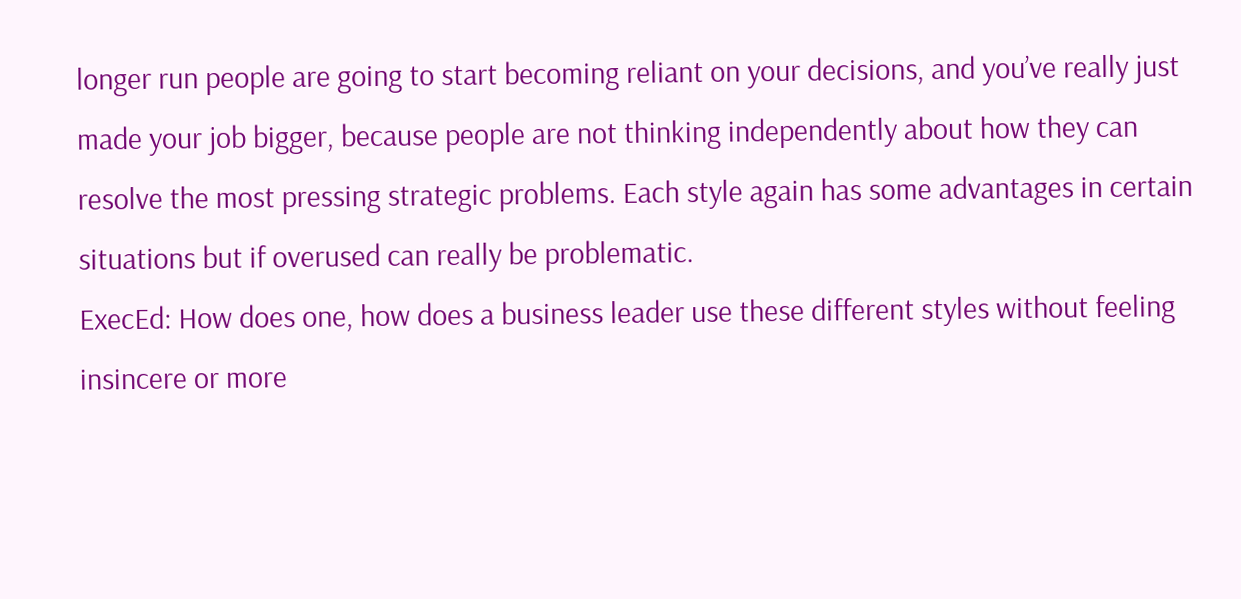longer run people are going to start becoming reliant on your decisions, and you’ve really just made your job bigger, because people are not thinking independently about how they can resolve the most pressing strategic problems. Each style again has some advantages in certain situations but if overused can really be problematic.
ExecEd: How does one, how does a business leader use these different styles without feeling insincere or more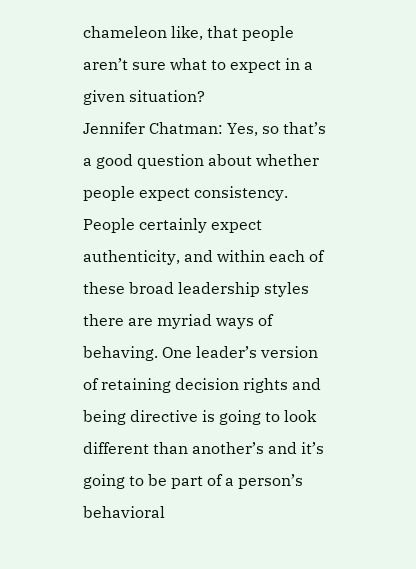chameleon like, that people aren’t sure what to expect in a given situation?
Jennifer Chatman: Yes, so that’s a good question about whether people expect consistency. People certainly expect authenticity, and within each of these broad leadership styles there are myriad ways of behaving. One leader’s version of retaining decision rights and being directive is going to look different than another’s and it’s going to be part of a person’s behavioral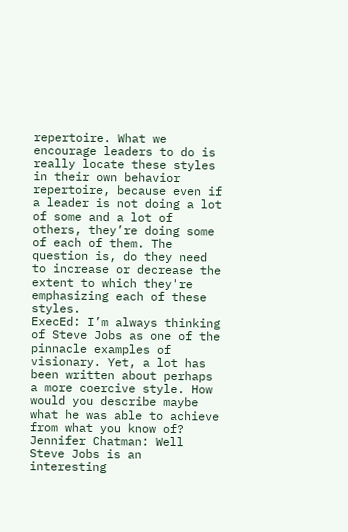repertoire. What we encourage leaders to do is really locate these styles in their own behavior repertoire, because even if a leader is not doing a lot of some and a lot of others, they’re doing some of each of them. The question is, do they need to increase or decrease the extent to which they're emphasizing each of these styles.
ExecEd: I’m always thinking of Steve Jobs as one of the pinnacle examples of visionary. Yet, a lot has been written about perhaps a more coercive style. How would you describe maybe what he was able to achieve from what you know of?
Jennifer Chatman: Well Steve Jobs is an interesting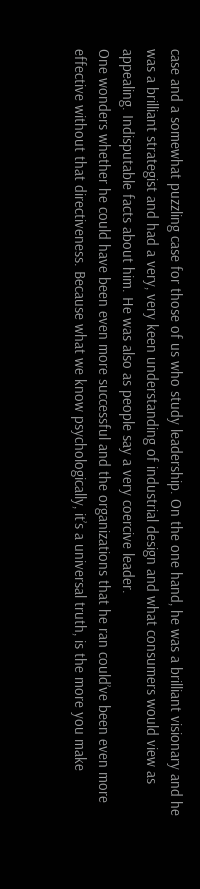case and a somewhat puzzling case for those of us who study leadership. On the one hand, he was a brilliant visionary and he was a brilliant strategist and had a very, very keen understanding of industrial design and what consumers would view as appealing. Indisputable facts about him. He was also as people say a very coercive leader.
One wonders whether he could have been even more successful and the organizations that he ran could’ve been even more effective without that directiveness. Because what we know psychologically, it’s a universal truth, is the more you make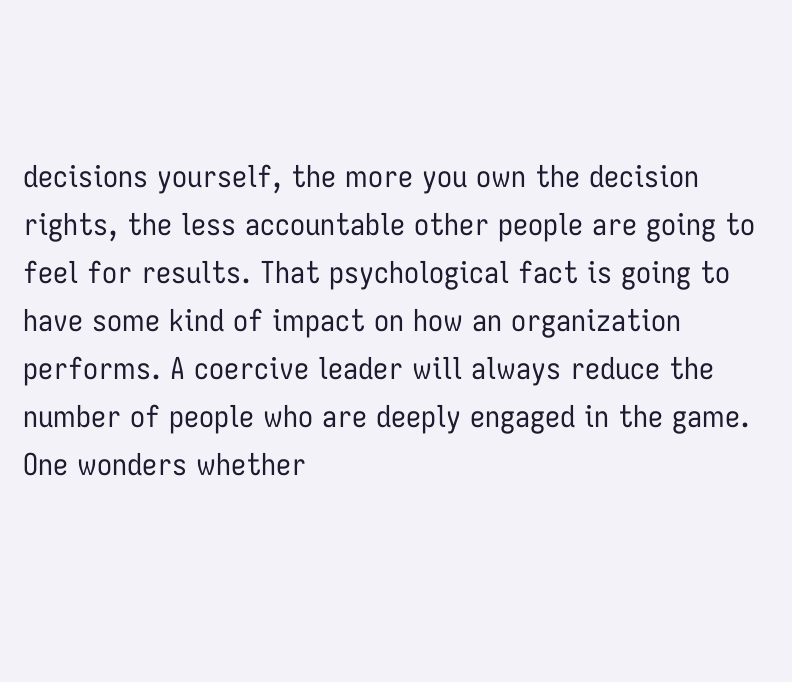decisions yourself, the more you own the decision rights, the less accountable other people are going to feel for results. That psychological fact is going to have some kind of impact on how an organization performs. A coercive leader will always reduce the number of people who are deeply engaged in the game. One wonders whether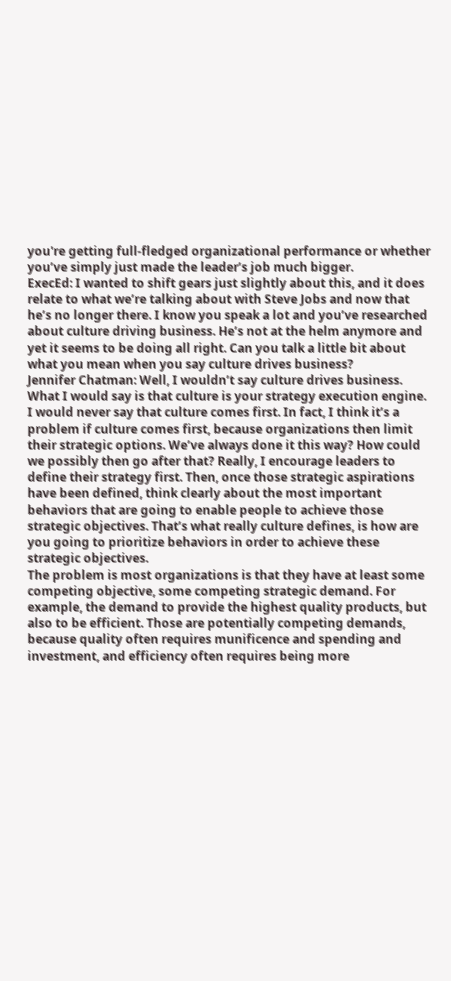you're getting full-fledged organizational performance or whether you’ve simply just made the leader’s job much bigger.
ExecEd: I wanted to shift gears just slightly about this, and it does relate to what we’re talking about with Steve Jobs and now that he’s no longer there. I know you speak a lot and you’ve researched about culture driving business. He’s not at the helm anymore and yet it seems to be doing all right. Can you talk a little bit about what you mean when you say culture drives business?
Jennifer Chatman: Well, I wouldn’t say culture drives business. What I would say is that culture is your strategy execution engine. I would never say that culture comes first. In fact, I think it’s a problem if culture comes first, because organizations then limit their strategic options. We’ve always done it this way? How could we possibly then go after that? Really, I encourage leaders to define their strategy first. Then, once those strategic aspirations have been defined, think clearly about the most important behaviors that are going to enable people to achieve those strategic objectives. That’s what really culture defines, is how are you going to prioritize behaviors in order to achieve these strategic objectives.
The problem is most organizations is that they have at least some competing objective, some competing strategic demand. For example, the demand to provide the highest quality products, but also to be efficient. Those are potentially competing demands, because quality often requires munificence and spending and investment, and efficiency often requires being more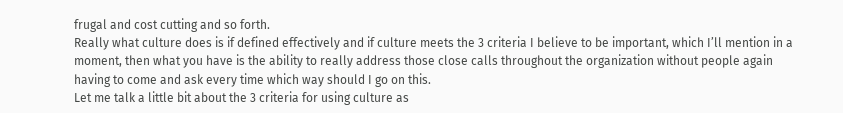frugal and cost cutting and so forth.
Really what culture does is if defined effectively and if culture meets the 3 criteria I believe to be important, which I’ll mention in a moment, then what you have is the ability to really address those close calls throughout the organization without people again having to come and ask every time which way should I go on this.
Let me talk a little bit about the 3 criteria for using culture as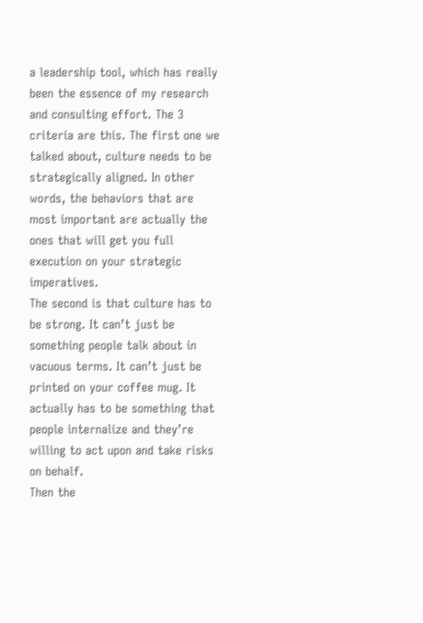a leadership tool, which has really been the essence of my research and consulting effort. The 3 criteria are this. The first one we talked about, culture needs to be strategically aligned. In other words, the behaviors that are most important are actually the ones that will get you full execution on your strategic imperatives.
The second is that culture has to be strong. It can’t just be something people talk about in vacuous terms. It can’t just be printed on your coffee mug. It actually has to be something that people internalize and they’re willing to act upon and take risks on behalf.
Then the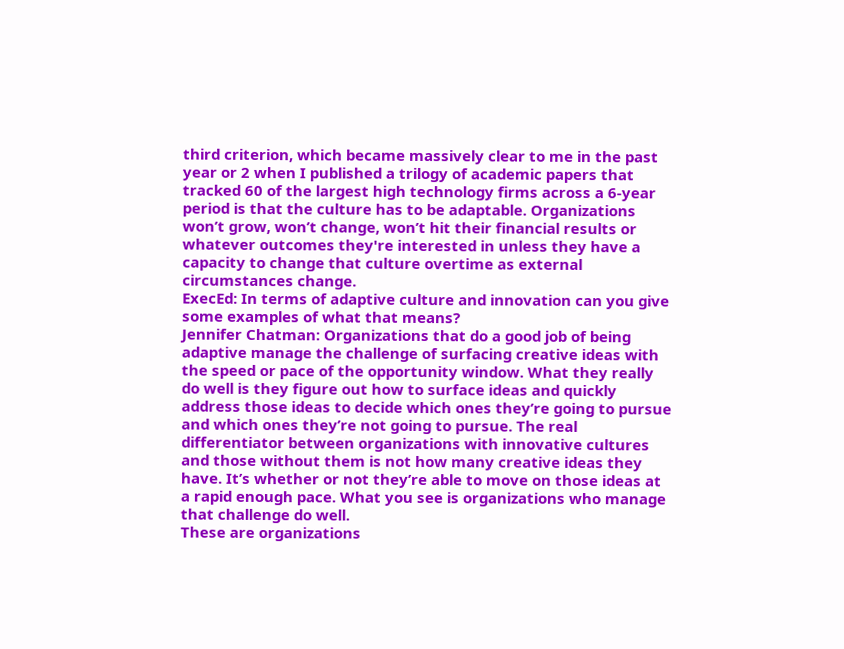third criterion, which became massively clear to me in the past year or 2 when I published a trilogy of academic papers that tracked 60 of the largest high technology firms across a 6-year period is that the culture has to be adaptable. Organizations won’t grow, won’t change, won’t hit their financial results or whatever outcomes they're interested in unless they have a capacity to change that culture overtime as external circumstances change.
ExecEd: In terms of adaptive culture and innovation can you give some examples of what that means?
Jennifer Chatman: Organizations that do a good job of being adaptive manage the challenge of surfacing creative ideas with the speed or pace of the opportunity window. What they really do well is they figure out how to surface ideas and quickly address those ideas to decide which ones they’re going to pursue and which ones they’re not going to pursue. The real differentiator between organizations with innovative cultures and those without them is not how many creative ideas they have. It’s whether or not they’re able to move on those ideas at a rapid enough pace. What you see is organizations who manage that challenge do well.
These are organizations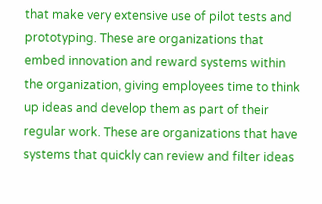that make very extensive use of pilot tests and prototyping. These are organizations that embed innovation and reward systems within the organization, giving employees time to think up ideas and develop them as part of their regular work. These are organizations that have systems that quickly can review and filter ideas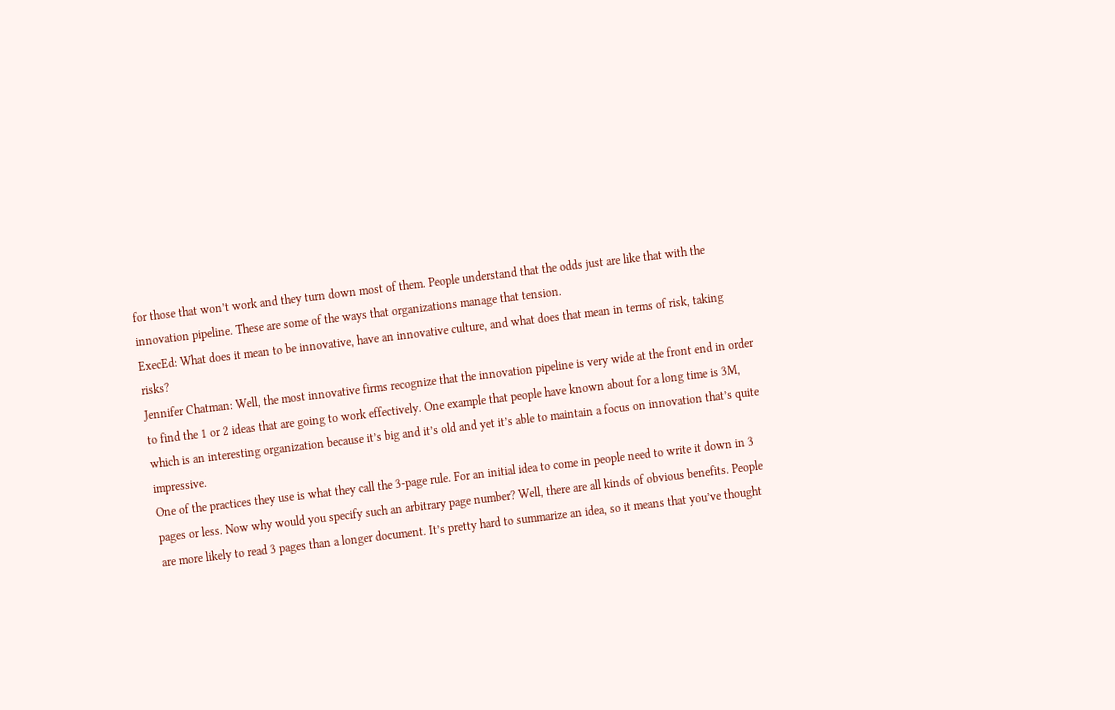for those that won’t work and they turn down most of them. People understand that the odds just are like that with the innovation pipeline. These are some of the ways that organizations manage that tension.
ExecEd: What does it mean to be innovative, have an innovative culture, and what does that mean in terms of risk, taking risks?
Jennifer Chatman: Well, the most innovative firms recognize that the innovation pipeline is very wide at the front end in order to find the 1 or 2 ideas that are going to work effectively. One example that people have known about for a long time is 3M, which is an interesting organization because it’s big and it’s old and yet it’s able to maintain a focus on innovation that’s quite impressive.
One of the practices they use is what they call the 3-page rule. For an initial idea to come in people need to write it down in 3 pages or less. Now why would you specify such an arbitrary page number? Well, there are all kinds of obvious benefits. People are more likely to read 3 pages than a longer document. It’s pretty hard to summarize an idea, so it means that you’ve thought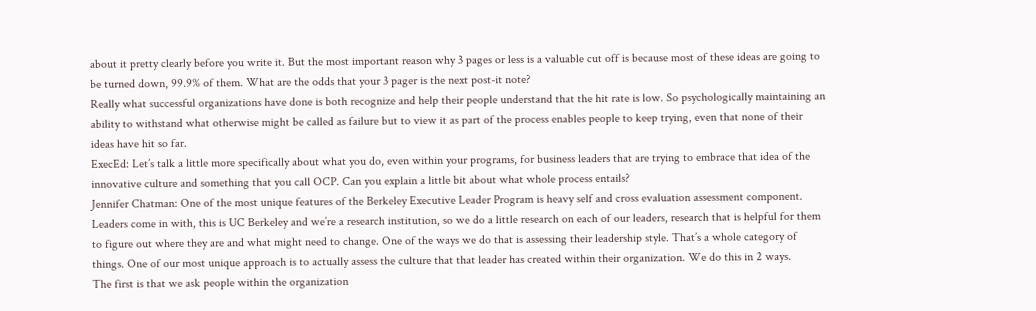about it pretty clearly before you write it. But the most important reason why 3 pages or less is a valuable cut off is because most of these ideas are going to be turned down, 99.9% of them. What are the odds that your 3 pager is the next post-it note?
Really what successful organizations have done is both recognize and help their people understand that the hit rate is low. So psychologically maintaining an ability to withstand what otherwise might be called as failure but to view it as part of the process enables people to keep trying, even that none of their ideas have hit so far.
ExecEd: Let’s talk a little more specifically about what you do, even within your programs, for business leaders that are trying to embrace that idea of the innovative culture and something that you call OCP. Can you explain a little bit about what whole process entails?
Jennifer Chatman: One of the most unique features of the Berkeley Executive Leader Program is heavy self and cross evaluation assessment component. Leaders come in with, this is UC Berkeley and we’re a research institution, so we do a little research on each of our leaders, research that is helpful for them to figure out where they are and what might need to change. One of the ways we do that is assessing their leadership style. That’s a whole category of things. One of our most unique approach is to actually assess the culture that that leader has created within their organization. We do this in 2 ways.
The first is that we ask people within the organization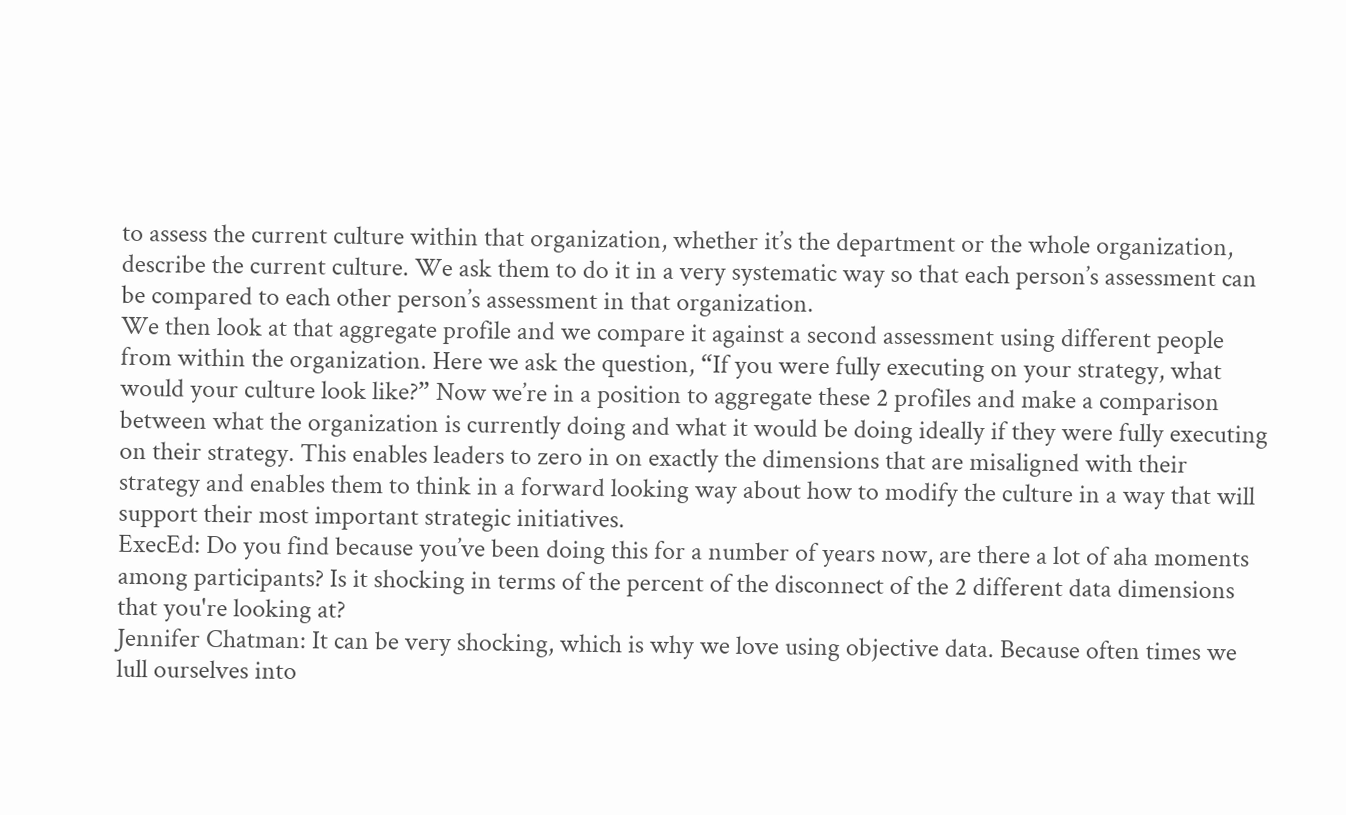to assess the current culture within that organization, whether it’s the department or the whole organization, describe the current culture. We ask them to do it in a very systematic way so that each person’s assessment can be compared to each other person’s assessment in that organization.
We then look at that aggregate profile and we compare it against a second assessment using different people from within the organization. Here we ask the question, “If you were fully executing on your strategy, what would your culture look like?” Now we’re in a position to aggregate these 2 profiles and make a comparison between what the organization is currently doing and what it would be doing ideally if they were fully executing on their strategy. This enables leaders to zero in on exactly the dimensions that are misaligned with their strategy and enables them to think in a forward looking way about how to modify the culture in a way that will support their most important strategic initiatives.
ExecEd: Do you find because you’ve been doing this for a number of years now, are there a lot of aha moments among participants? Is it shocking in terms of the percent of the disconnect of the 2 different data dimensions that you're looking at?
Jennifer Chatman: It can be very shocking, which is why we love using objective data. Because often times we lull ourselves into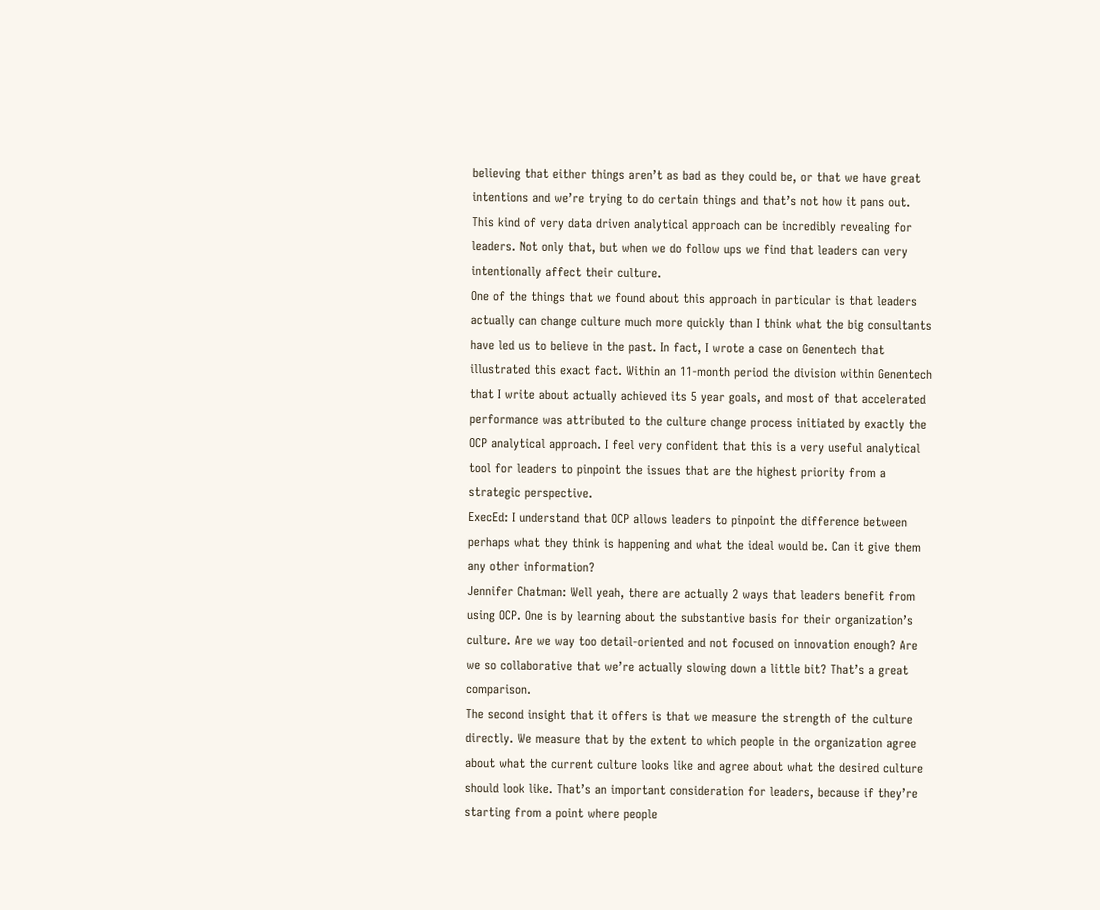believing that either things aren’t as bad as they could be, or that we have great intentions and we’re trying to do certain things and that’s not how it pans out. This kind of very data driven analytical approach can be incredibly revealing for leaders. Not only that, but when we do follow ups we find that leaders can very intentionally affect their culture.
One of the things that we found about this approach in particular is that leaders actually can change culture much more quickly than I think what the big consultants have led us to believe in the past. In fact, I wrote a case on Genentech that illustrated this exact fact. Within an 11-month period the division within Genentech that I write about actually achieved its 5 year goals, and most of that accelerated performance was attributed to the culture change process initiated by exactly the OCP analytical approach. I feel very confident that this is a very useful analytical tool for leaders to pinpoint the issues that are the highest priority from a strategic perspective.
ExecEd: I understand that OCP allows leaders to pinpoint the difference between perhaps what they think is happening and what the ideal would be. Can it give them any other information?
Jennifer Chatman: Well yeah, there are actually 2 ways that leaders benefit from using OCP. One is by learning about the substantive basis for their organization’s culture. Are we way too detail-oriented and not focused on innovation enough? Are we so collaborative that we’re actually slowing down a little bit? That’s a great comparison.
The second insight that it offers is that we measure the strength of the culture directly. We measure that by the extent to which people in the organization agree about what the current culture looks like and agree about what the desired culture should look like. That’s an important consideration for leaders, because if they’re starting from a point where people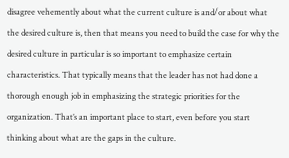disagree vehemently about what the current culture is and/or about what the desired culture is, then that means you need to build the case for why the desired culture in particular is so important to emphasize certain characteristics. That typically means that the leader has not had done a thorough enough job in emphasizing the strategic priorities for the organization. That’s an important place to start, even before you start thinking about what are the gaps in the culture.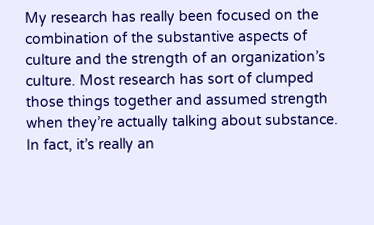My research has really been focused on the combination of the substantive aspects of culture and the strength of an organization’s culture. Most research has sort of clumped those things together and assumed strength when they’re actually talking about substance. In fact, it’s really an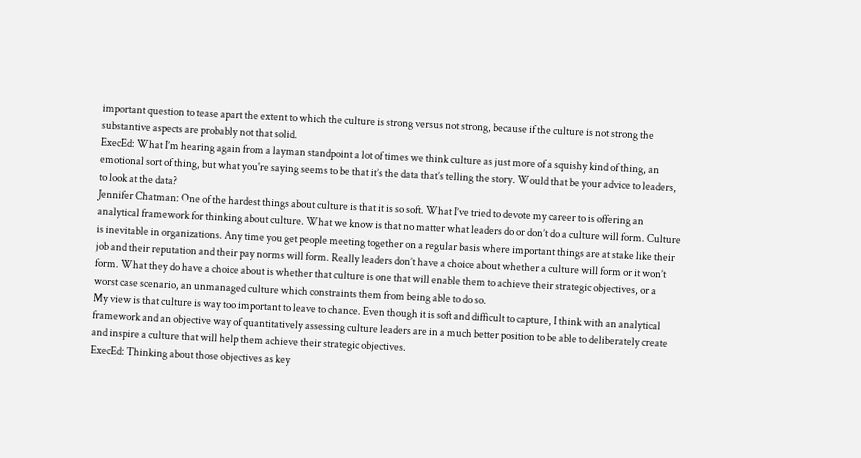important question to tease apart the extent to which the culture is strong versus not strong, because if the culture is not strong the substantive aspects are probably not that solid.
ExecEd: What I’m hearing again from a layman standpoint a lot of times we think culture as just more of a squishy kind of thing, an emotional sort of thing, but what you're saying seems to be that it’s the data that’s telling the story. Would that be your advice to leaders, to look at the data?
Jennifer Chatman: One of the hardest things about culture is that it is so soft. What I’ve tried to devote my career to is offering an analytical framework for thinking about culture. What we know is that no matter what leaders do or don’t do a culture will form. Culture is inevitable in organizations. Any time you get people meeting together on a regular basis where important things are at stake like their job and their reputation and their pay norms will form. Really leaders don’t have a choice about whether a culture will form or it won’t form. What they do have a choice about is whether that culture is one that will enable them to achieve their strategic objectives, or a worst case scenario, an unmanaged culture which constraints them from being able to do so.
My view is that culture is way too important to leave to chance. Even though it is soft and difficult to capture, I think with an analytical framework and an objective way of quantitatively assessing culture leaders are in a much better position to be able to deliberately create and inspire a culture that will help them achieve their strategic objectives.
ExecEd: Thinking about those objectives as key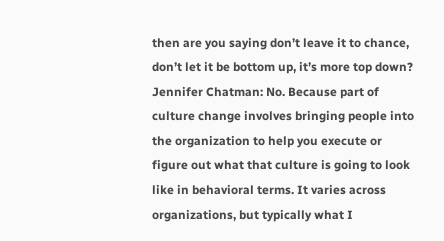then are you saying don’t leave it to chance, don’t let it be bottom up, it’s more top down?
Jennifer Chatman: No. Because part of culture change involves bringing people into the organization to help you execute or figure out what that culture is going to look like in behavioral terms. It varies across organizations, but typically what I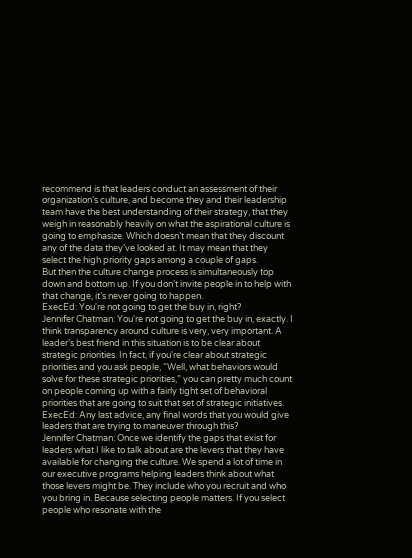recommend is that leaders conduct an assessment of their organization’s culture, and become they and their leadership team have the best understanding of their strategy, that they weigh in reasonably heavily on what the aspirational culture is going to emphasize. Which doesn’t mean that they discount any of the data they’ve looked at. It may mean that they select the high priority gaps among a couple of gaps.
But then the culture change process is simultaneously top down and bottom up. If you don’t invite people in to help with that change, it’s never going to happen.
ExecEd: You're not going to get the buy in, right?
Jennifer Chatman: You're not going to get the buy in, exactly. I think transparency around culture is very, very important. A leader’s best friend in this situation is to be clear about strategic priorities. In fact, if you're clear about strategic priorities and you ask people, “Well, what behaviors would solve for these strategic priorities,” you can pretty much count on people coming up with a fairly tight set of behavioral priorities that are going to suit that set of strategic initiatives.
ExecEd: Any last advice, any final words that you would give leaders that are trying to maneuver through this?
Jennifer Chatman: Once we identify the gaps that exist for leaders what I like to talk about are the levers that they have available for changing the culture. We spend a lot of time in our executive programs helping leaders think about what those levers might be. They include who you recruit and who you bring in. Because selecting people matters. If you select people who resonate with the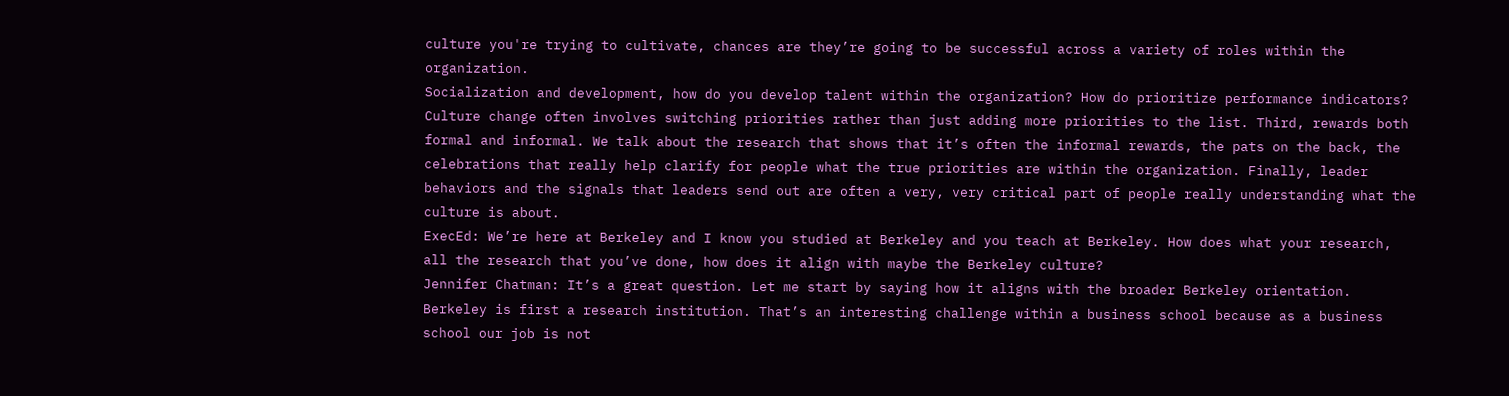culture you're trying to cultivate, chances are they’re going to be successful across a variety of roles within the organization.
Socialization and development, how do you develop talent within the organization? How do prioritize performance indicators? Culture change often involves switching priorities rather than just adding more priorities to the list. Third, rewards both formal and informal. We talk about the research that shows that it’s often the informal rewards, the pats on the back, the celebrations that really help clarify for people what the true priorities are within the organization. Finally, leader behaviors and the signals that leaders send out are often a very, very critical part of people really understanding what the culture is about.
ExecEd: We’re here at Berkeley and I know you studied at Berkeley and you teach at Berkeley. How does what your research, all the research that you’ve done, how does it align with maybe the Berkeley culture?
Jennifer Chatman: It’s a great question. Let me start by saying how it aligns with the broader Berkeley orientation. Berkeley is first a research institution. That’s an interesting challenge within a business school because as a business school our job is not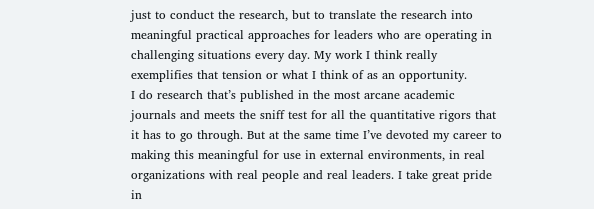just to conduct the research, but to translate the research into meaningful practical approaches for leaders who are operating in challenging situations every day. My work I think really exemplifies that tension or what I think of as an opportunity.
I do research that’s published in the most arcane academic journals and meets the sniff test for all the quantitative rigors that it has to go through. But at the same time I’ve devoted my career to making this meaningful for use in external environments, in real organizations with real people and real leaders. I take great pride in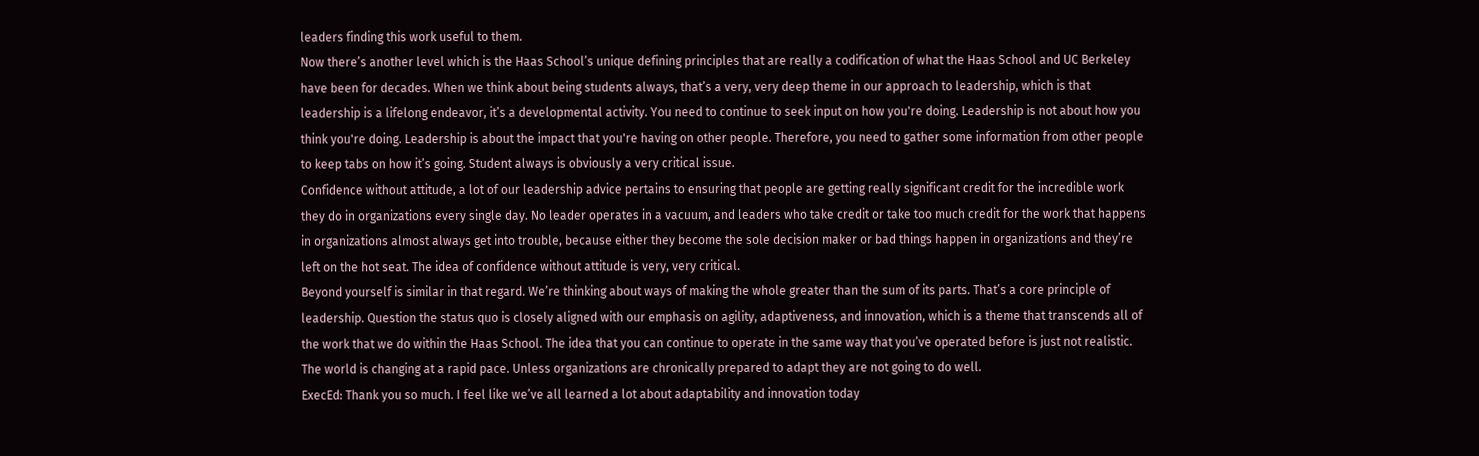leaders finding this work useful to them.
Now there’s another level which is the Haas School’s unique defining principles that are really a codification of what the Haas School and UC Berkeley have been for decades. When we think about being students always, that’s a very, very deep theme in our approach to leadership, which is that leadership is a lifelong endeavor, it’s a developmental activity. You need to continue to seek input on how you're doing. Leadership is not about how you think you're doing. Leadership is about the impact that you're having on other people. Therefore, you need to gather some information from other people to keep tabs on how it’s going. Student always is obviously a very critical issue.
Confidence without attitude, a lot of our leadership advice pertains to ensuring that people are getting really significant credit for the incredible work they do in organizations every single day. No leader operates in a vacuum, and leaders who take credit or take too much credit for the work that happens in organizations almost always get into trouble, because either they become the sole decision maker or bad things happen in organizations and they’re left on the hot seat. The idea of confidence without attitude is very, very critical.
Beyond yourself is similar in that regard. We’re thinking about ways of making the whole greater than the sum of its parts. That’s a core principle of leadership. Question the status quo is closely aligned with our emphasis on agility, adaptiveness, and innovation, which is a theme that transcends all of the work that we do within the Haas School. The idea that you can continue to operate in the same way that you’ve operated before is just not realistic. The world is changing at a rapid pace. Unless organizations are chronically prepared to adapt they are not going to do well.
ExecEd: Thank you so much. I feel like we’ve all learned a lot about adaptability and innovation today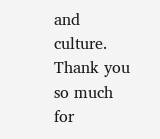and culture. Thank you so much for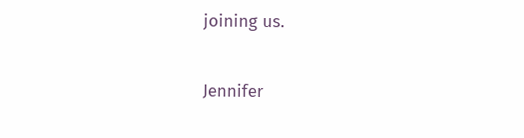joining us.

Jennifer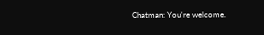Chatman: You're welcome.